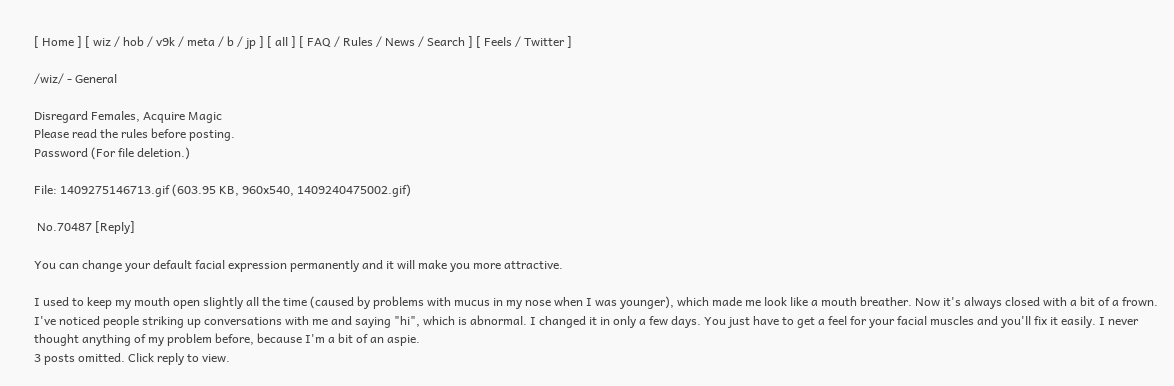[ Home ] [ wiz / hob / v9k / meta / b / jp ] [ all ] [ FAQ / Rules / News / Search ] [ Feels / Twitter ]

/wiz/ - General

Disregard Females, Acquire Magic
Please read the rules before posting.
Password (For file deletion.)

File: 1409275146713.gif (603.95 KB, 960x540, 1409240475002.gif)

 No.70487 [Reply]

You can change your default facial expression permanently and it will make you more attractive.

I used to keep my mouth open slightly all the time (caused by problems with mucus in my nose when I was younger), which made me look like a mouth breather. Now it's always closed with a bit of a frown. I've noticed people striking up conversations with me and saying "hi", which is abnormal. I changed it in only a few days. You just have to get a feel for your facial muscles and you'll fix it easily. I never thought anything of my problem before, because I'm a bit of an aspie.
3 posts omitted. Click reply to view.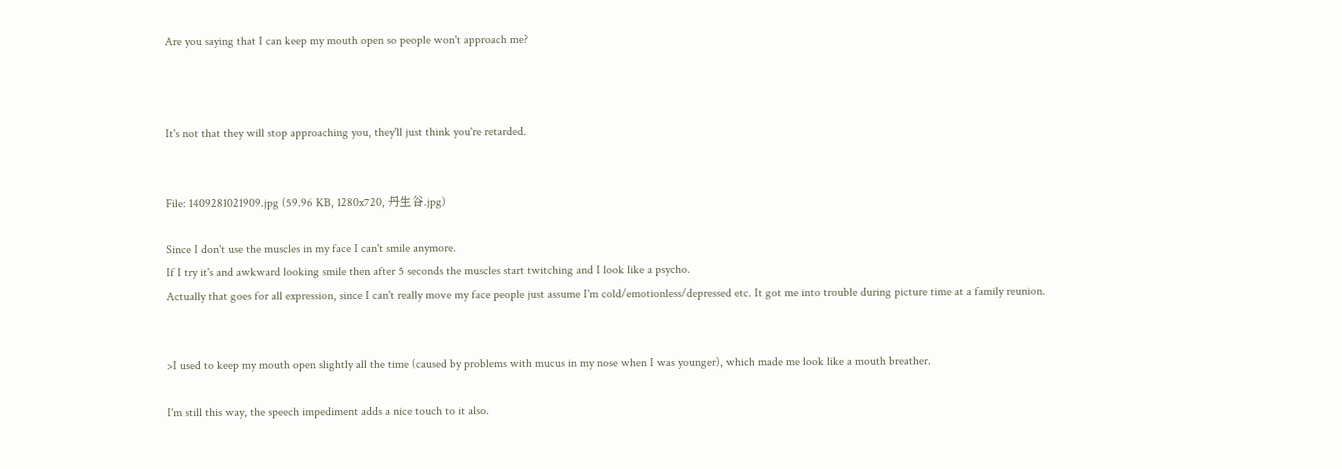Are you saying that I can keep my mouth open so people won't approach me?



It's not that they will stop approaching you, they'll just think you're retarded.


File: 1409281021909.jpg (59.96 KB, 1280x720, 丹生谷.jpg)

Since I don't use the muscles in my face I can't smile anymore.
If I try it's and awkward looking smile then after 5 seconds the muscles start twitching and I look like a psycho.
Actually that goes for all expression, since I can't really move my face people just assume I'm cold/emotionless/depressed etc. It got me into trouble during picture time at a family reunion.


>I used to keep my mouth open slightly all the time (caused by problems with mucus in my nose when I was younger), which made me look like a mouth breather.

I'm still this way, the speech impediment adds a nice touch to it also.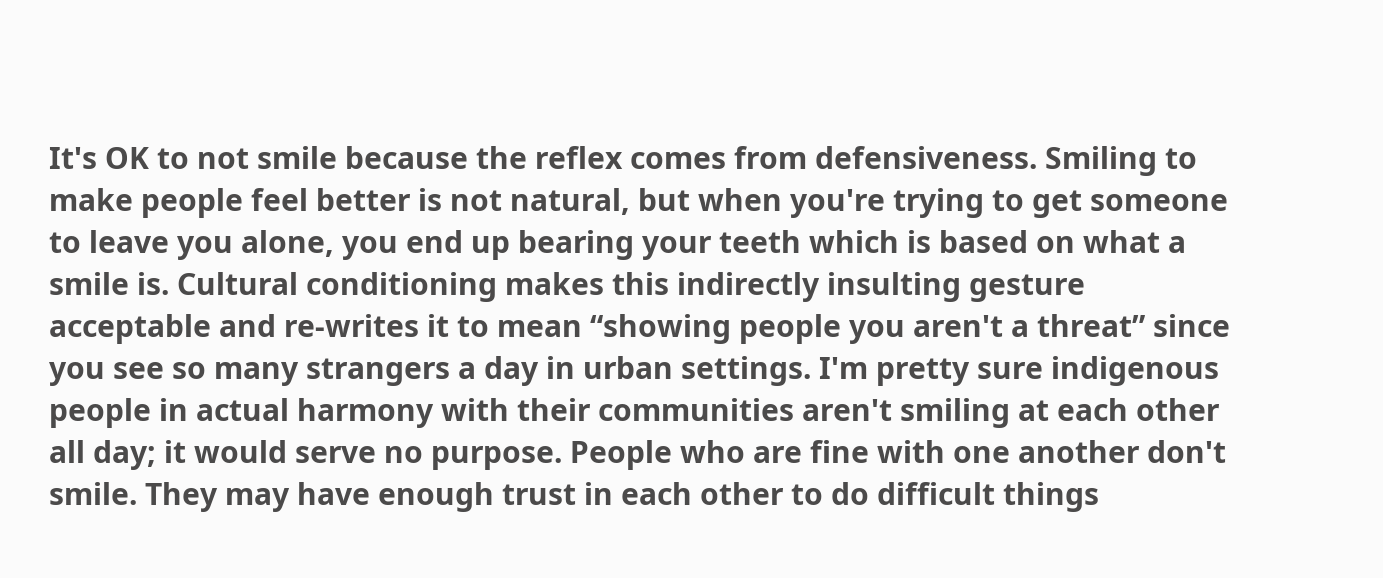It's OK to not smile because the reflex comes from defensiveness. Smiling to make people feel better is not natural, but when you're trying to get someone to leave you alone, you end up bearing your teeth which is based on what a smile is. Cultural conditioning makes this indirectly insulting gesture acceptable and re-writes it to mean “showing people you aren't a threat” since you see so many strangers a day in urban settings. I'm pretty sure indigenous people in actual harmony with their communities aren't smiling at each other all day; it would serve no purpose. People who are fine with one another don't smile. They may have enough trust in each other to do difficult things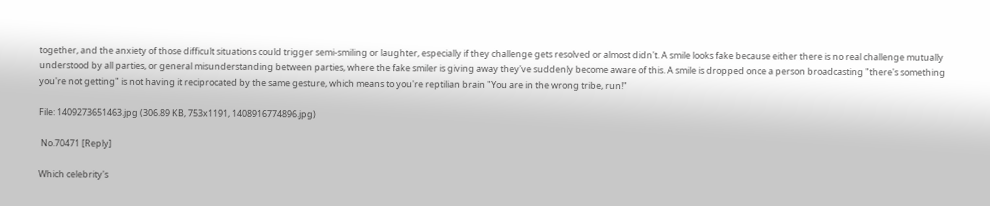together, and the anxiety of those difficult situations could trigger semi-smiling or laughter, especially if they challenge gets resolved or almost didn't. A smile looks fake because either there is no real challenge mutually understood by all parties, or general misunderstanding between parties, where the fake smiler is giving away they've suddenly become aware of this. A smile is dropped once a person broadcasting "there's something you're not getting" is not having it reciprocated by the same gesture, which means to you're reptilian brain "You are in the wrong tribe, run!"

File: 1409273651463.jpg (306.89 KB, 753x1191, 1408916774896.jpg)

 No.70471 [Reply]

Which celebrity's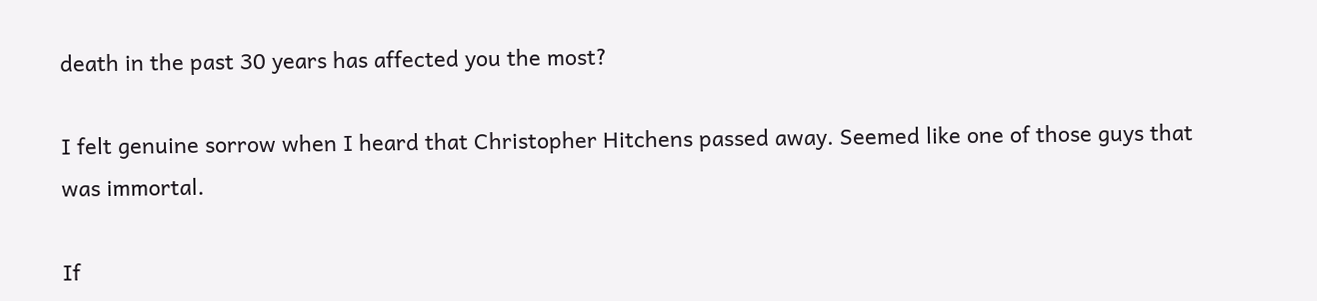death in the past 30 years has affected you the most?

I felt genuine sorrow when I heard that Christopher Hitchens passed away. Seemed like one of those guys that was immortal.

If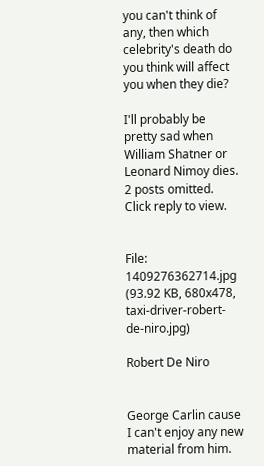you can't think of any, then which celebrity's death do you think will affect you when they die?

I'll probably be pretty sad when William Shatner or Leonard Nimoy dies.
2 posts omitted. Click reply to view.


File: 1409276362714.jpg (93.92 KB, 680x478, taxi-driver-robert-de-niro.jpg)

Robert De Niro


George Carlin cause I can't enjoy any new material from him.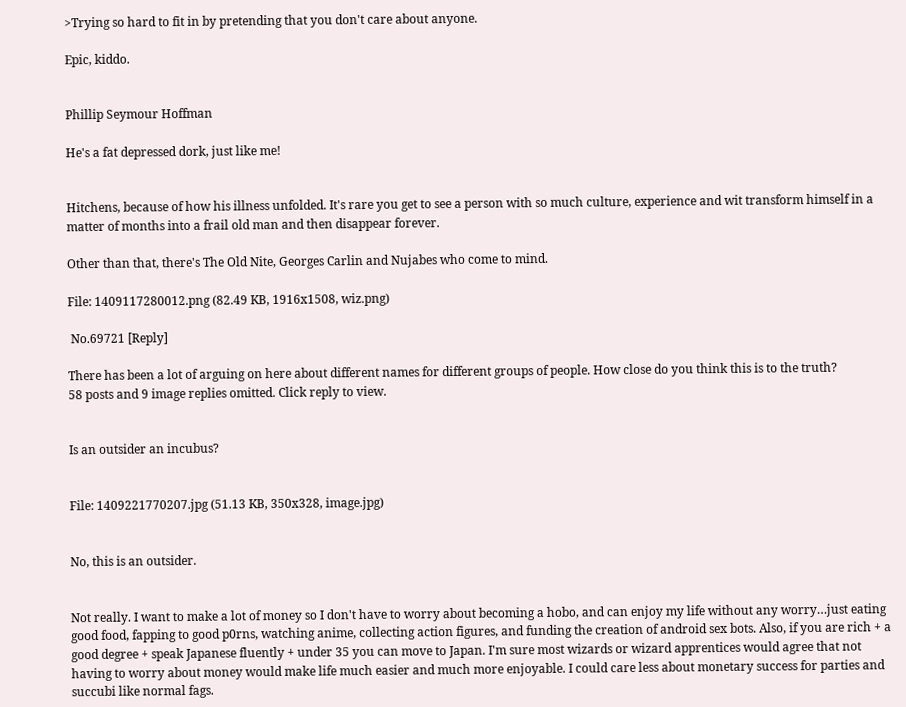>Trying so hard to fit in by pretending that you don't care about anyone.

Epic, kiddo.


Phillip Seymour Hoffman

He's a fat depressed dork, just like me!


Hitchens, because of how his illness unfolded. It's rare you get to see a person with so much culture, experience and wit transform himself in a matter of months into a frail old man and then disappear forever.

Other than that, there's The Old Nite, Georges Carlin and Nujabes who come to mind.

File: 1409117280012.png (82.49 KB, 1916x1508, wiz.png)

 No.69721 [Reply]

There has been a lot of arguing on here about different names for different groups of people. How close do you think this is to the truth?
58 posts and 9 image replies omitted. Click reply to view.


Is an outsider an incubus?


File: 1409221770207.jpg (51.13 KB, 350x328, image.jpg)


No, this is an outsider.


Not really. I want to make a lot of money so I don't have to worry about becoming a hobo, and can enjoy my life without any worry…just eating good food, fapping to good p0rns, watching anime, collecting action figures, and funding the creation of android sex bots. Also, if you are rich + a good degree + speak Japanese fluently + under 35 you can move to Japan. I'm sure most wizards or wizard apprentices would agree that not having to worry about money would make life much easier and much more enjoyable. I could care less about monetary success for parties and succubi like normal fags.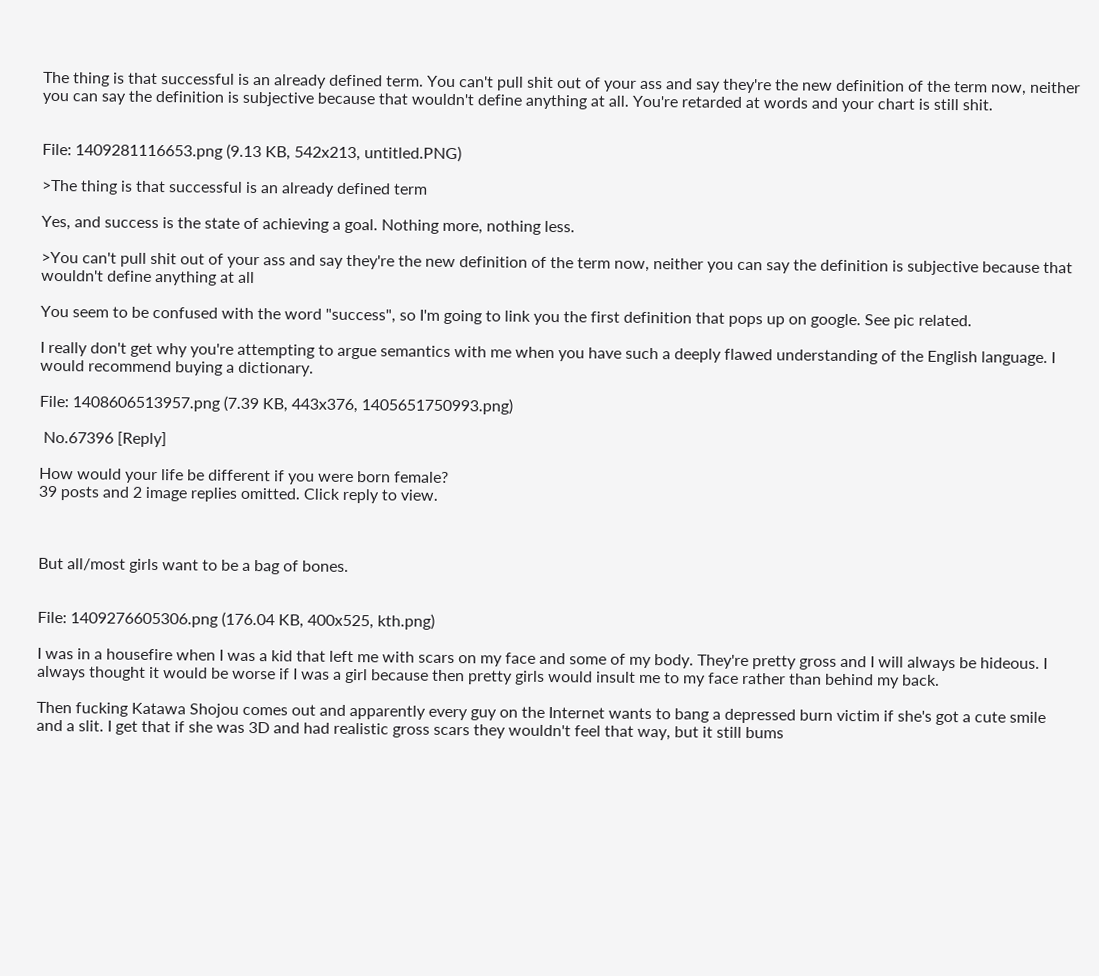The thing is that successful is an already defined term. You can't pull shit out of your ass and say they're the new definition of the term now, neither you can say the definition is subjective because that wouldn't define anything at all. You're retarded at words and your chart is still shit.


File: 1409281116653.png (9.13 KB, 542x213, untitled.PNG)

>The thing is that successful is an already defined term

Yes, and success is the state of achieving a goal. Nothing more, nothing less.

>You can't pull shit out of your ass and say they're the new definition of the term now, neither you can say the definition is subjective because that wouldn't define anything at all

You seem to be confused with the word "success", so I'm going to link you the first definition that pops up on google. See pic related.

I really don't get why you're attempting to argue semantics with me when you have such a deeply flawed understanding of the English language. I would recommend buying a dictionary.

File: 1408606513957.png (7.39 KB, 443x376, 1405651750993.png)

 No.67396 [Reply]

How would your life be different if you were born female?
39 posts and 2 image replies omitted. Click reply to view.



But all/most girls want to be a bag of bones.


File: 1409276605306.png (176.04 KB, 400x525, kth.png)

I was in a housefire when I was a kid that left me with scars on my face and some of my body. They're pretty gross and I will always be hideous. I always thought it would be worse if I was a girl because then pretty girls would insult me to my face rather than behind my back.

Then fucking Katawa Shojou comes out and apparently every guy on the Internet wants to bang a depressed burn victim if she's got a cute smile and a slit. I get that if she was 3D and had realistic gross scars they wouldn't feel that way, but it still bums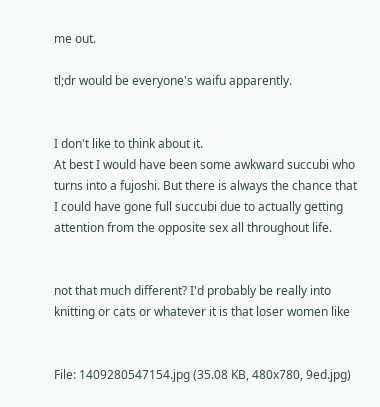me out.

tl;dr would be everyone's waifu apparently.


I don't like to think about it.
At best I would have been some awkward succubi who turns into a fujoshi. But there is always the chance that I could have gone full succubi due to actually getting attention from the opposite sex all throughout life.


not that much different? I'd probably be really into knitting or cats or whatever it is that loser women like


File: 1409280547154.jpg (35.08 KB, 480x780, 9ed.jpg)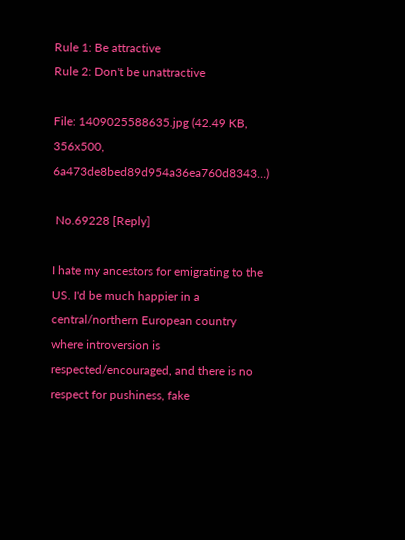Rule 1: Be attractive
Rule 2: Don't be unattractive

File: 1409025588635.jpg (42.49 KB, 356x500, 6a473de8bed89d954a36ea760d8343…)

 No.69228 [Reply]

I hate my ancestors for emigrating to the US. I'd be much happier in a central/northern European country where introversion is respected/encouraged, and there is no respect for pushiness, fake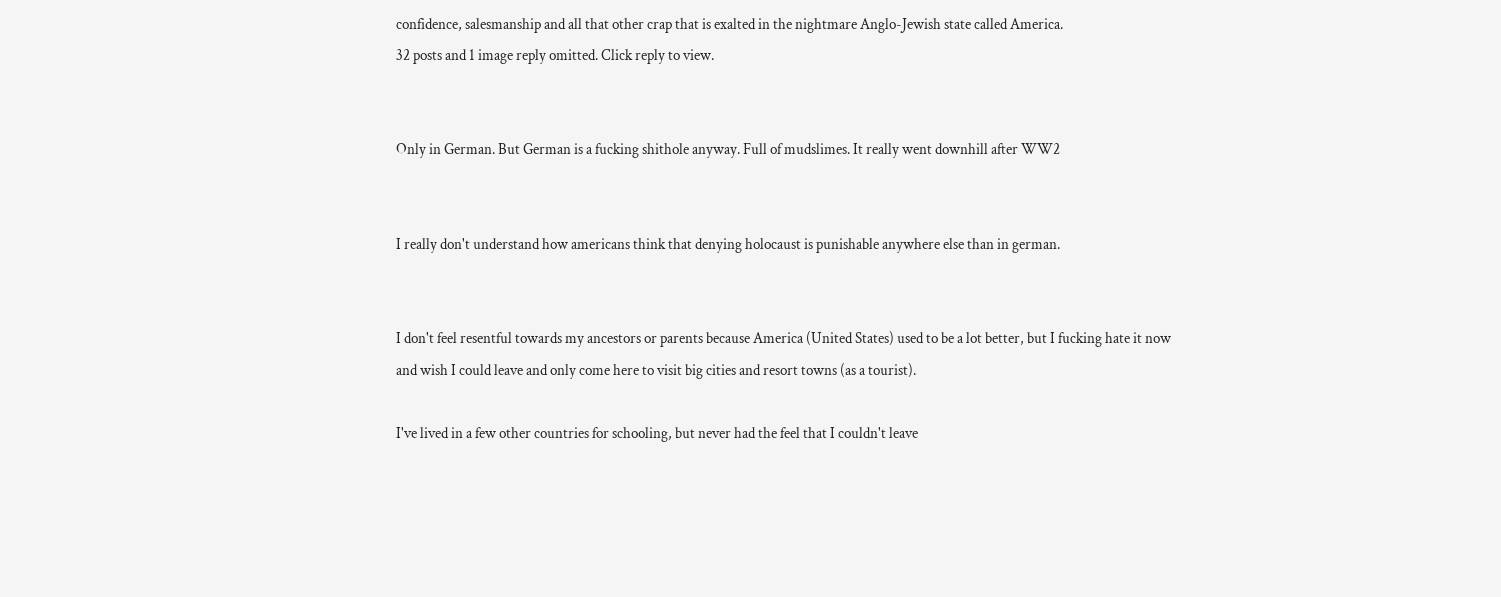confidence, salesmanship and all that other crap that is exalted in the nightmare Anglo-Jewish state called America.
32 posts and 1 image reply omitted. Click reply to view.


Only in German. But German is a fucking shithole anyway. Full of mudslimes. It really went downhill after WW2


I really don't understand how americans think that denying holocaust is punishable anywhere else than in german.


I don't feel resentful towards my ancestors or parents because America (United States) used to be a lot better, but I fucking hate it now and wish I could leave and only come here to visit big cities and resort towns (as a tourist).

I've lived in a few other countries for schooling, but never had the feel that I couldn't leave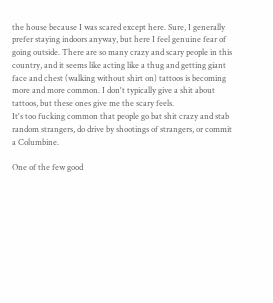the house because I was scared except here. Sure, I generally prefer staying indoors anyway, but here I feel genuine fear of going outside. There are so many crazy and scary people in this country, and it seems like acting like a thug and getting giant face and chest (walking without shirt on) tattoos is becoming more and more common. I don't typically give a shit about tattoos, but these ones give me the scary feels.
It's too fucking common that people go bat shit crazy and stab random strangers, do drive by shootings of strangers, or commit a Columbine.

One of the few good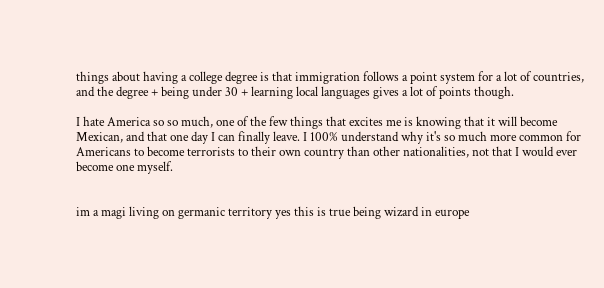things about having a college degree is that immigration follows a point system for a lot of countries, and the degree + being under 30 + learning local languages gives a lot of points though.

I hate America so so much, one of the few things that excites me is knowing that it will become Mexican, and that one day I can finally leave. I 100% understand why it's so much more common for Americans to become terrorists to their own country than other nationalities, not that I would ever become one myself.


im a magi living on germanic territory yes this is true being wizard in europe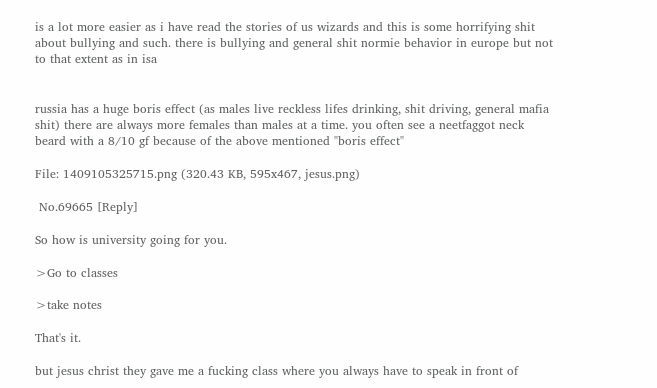is a lot more easier as i have read the stories of us wizards and this is some horrifying shit about bullying and such. there is bullying and general shit normie behavior in europe but not to that extent as in isa


russia has a huge boris effect (as males live reckless lifes drinking, shit driving, general mafia shit) there are always more females than males at a time. you often see a neetfaggot neck beard with a 8/10 gf because of the above mentioned "boris effect"

File: 1409105325715.png (320.43 KB, 595x467, jesus.png)

 No.69665 [Reply]

So how is university going for you.

>Go to classes

>take notes

That's it.

but jesus christ they gave me a fucking class where you always have to speak in front of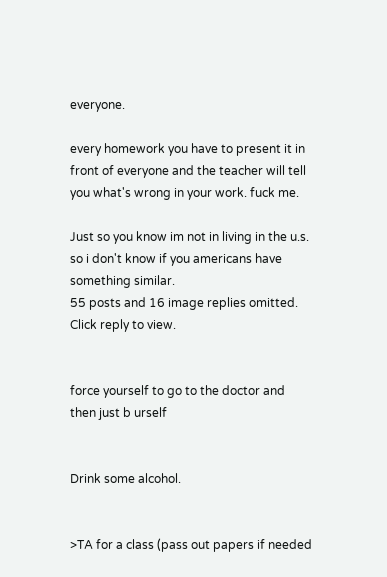everyone.

every homework you have to present it in front of everyone and the teacher will tell you what's wrong in your work. fuck me.

Just so you know im not in living in the u.s. so i don't know if you americans have something similar.
55 posts and 16 image replies omitted. Click reply to view.


force yourself to go to the doctor and then just b urself


Drink some alcohol.


>TA for a class (pass out papers if needed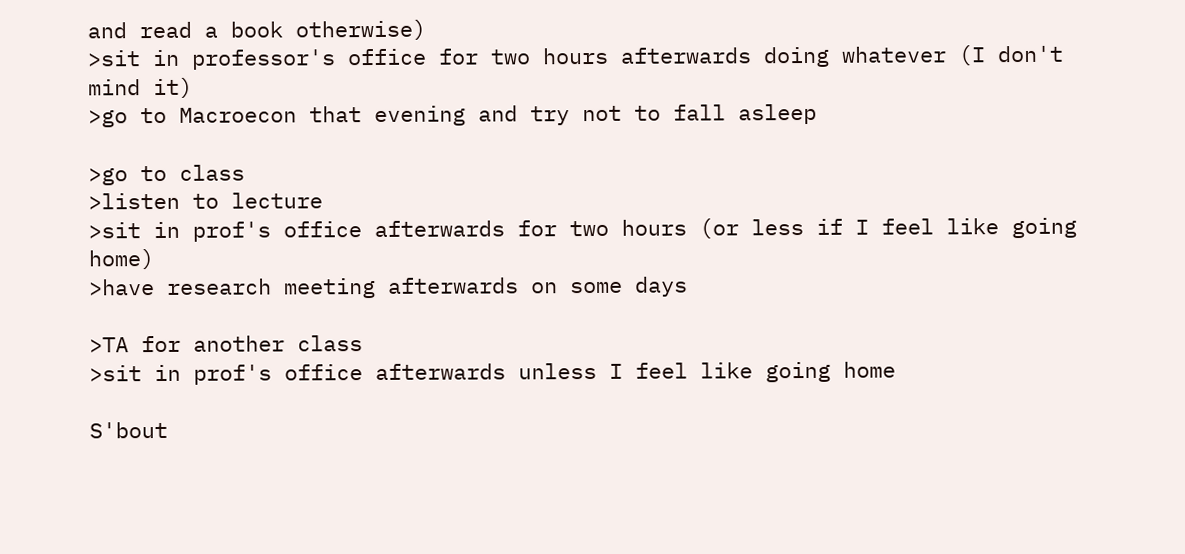and read a book otherwise)
>sit in professor's office for two hours afterwards doing whatever (I don't mind it)
>go to Macroecon that evening and try not to fall asleep

>go to class
>listen to lecture
>sit in prof's office afterwards for two hours (or less if I feel like going home)
>have research meeting afterwards on some days

>TA for another class
>sit in prof's office afterwards unless I feel like going home

S'bout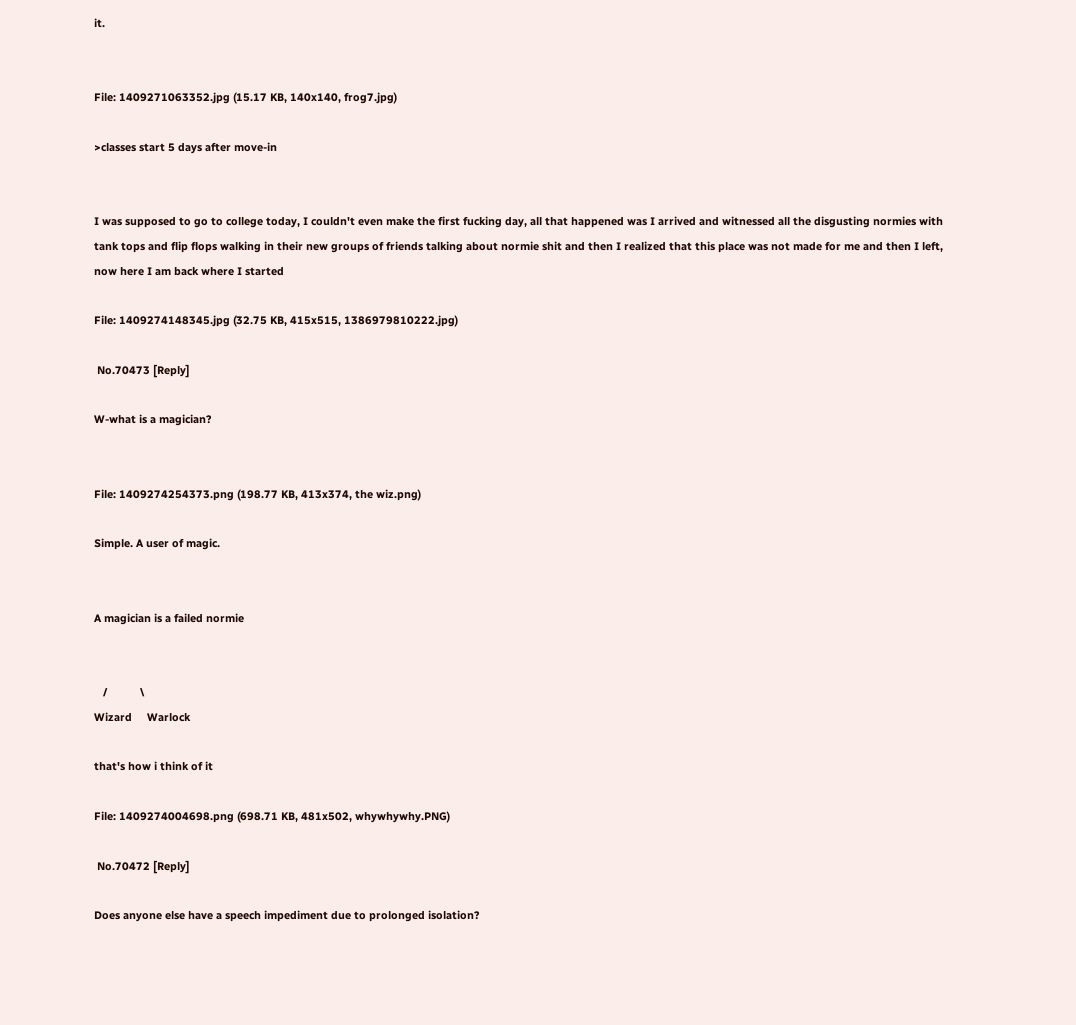it.


File: 1409271063352.jpg (15.17 KB, 140x140, frog7.jpg)

>classes start 5 days after move-in


I was supposed to go to college today, I couldn't even make the first fucking day, all that happened was I arrived and witnessed all the disgusting normies with tank tops and flip flops walking in their new groups of friends talking about normie shit and then I realized that this place was not made for me and then I left, now here I am back where I started

File: 1409274148345.jpg (32.75 KB, 415x515, 1386979810222.jpg)

 No.70473 [Reply]

W-what is a magician?


File: 1409274254373.png (198.77 KB, 413x374, the wiz.png)

Simple. A user of magic.


A magician is a failed normie


   /           \
Wizard     Warlock

that's how i think of it

File: 1409274004698.png (698.71 KB, 481x502, whywhywhy.PNG)

 No.70472 [Reply]

Does anyone else have a speech impediment due to prolonged isolation?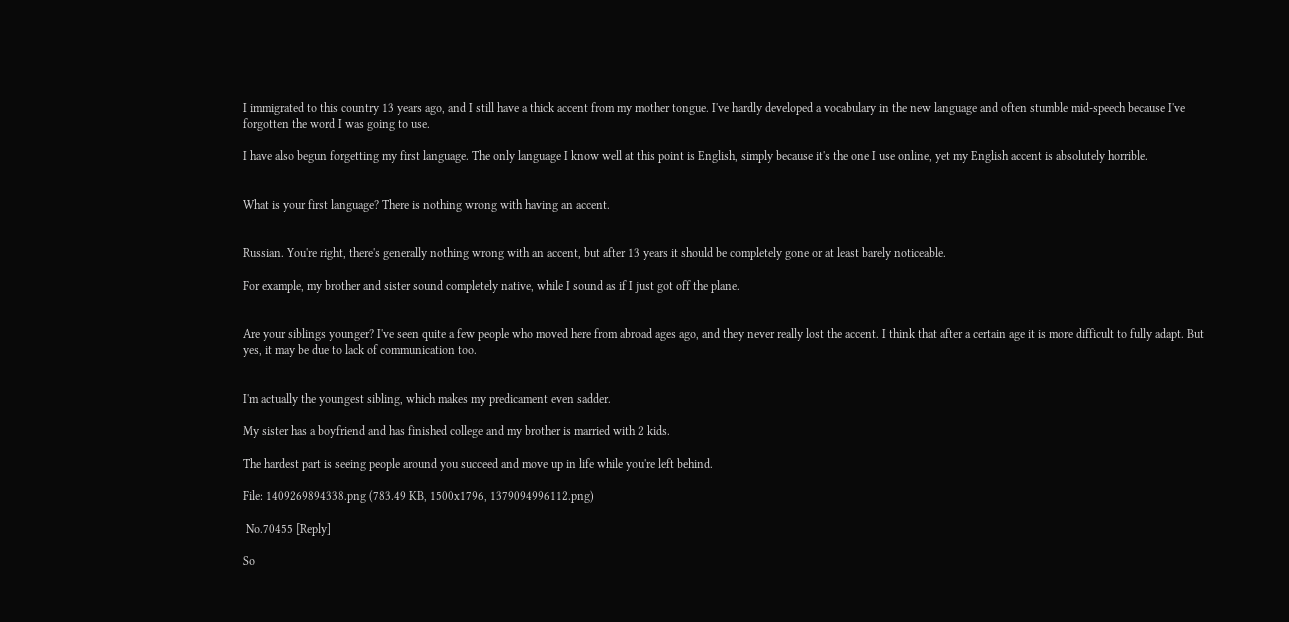I immigrated to this country 13 years ago, and I still have a thick accent from my mother tongue. I've hardly developed a vocabulary in the new language and often stumble mid-speech because I've forgotten the word I was going to use.

I have also begun forgetting my first language. The only language I know well at this point is English, simply because it's the one I use online, yet my English accent is absolutely horrible.


What is your first language? There is nothing wrong with having an accent.


Russian. You're right, there's generally nothing wrong with an accent, but after 13 years it should be completely gone or at least barely noticeable.

For example, my brother and sister sound completely native, while I sound as if I just got off the plane.


Are your siblings younger? I've seen quite a few people who moved here from abroad ages ago, and they never really lost the accent. I think that after a certain age it is more difficult to fully adapt. But yes, it may be due to lack of communication too.


I'm actually the youngest sibling, which makes my predicament even sadder.

My sister has a boyfriend and has finished college and my brother is married with 2 kids.

The hardest part is seeing people around you succeed and move up in life while you're left behind.

File: 1409269894338.png (783.49 KB, 1500x1796, 1379094996112.png)

 No.70455 [Reply]

So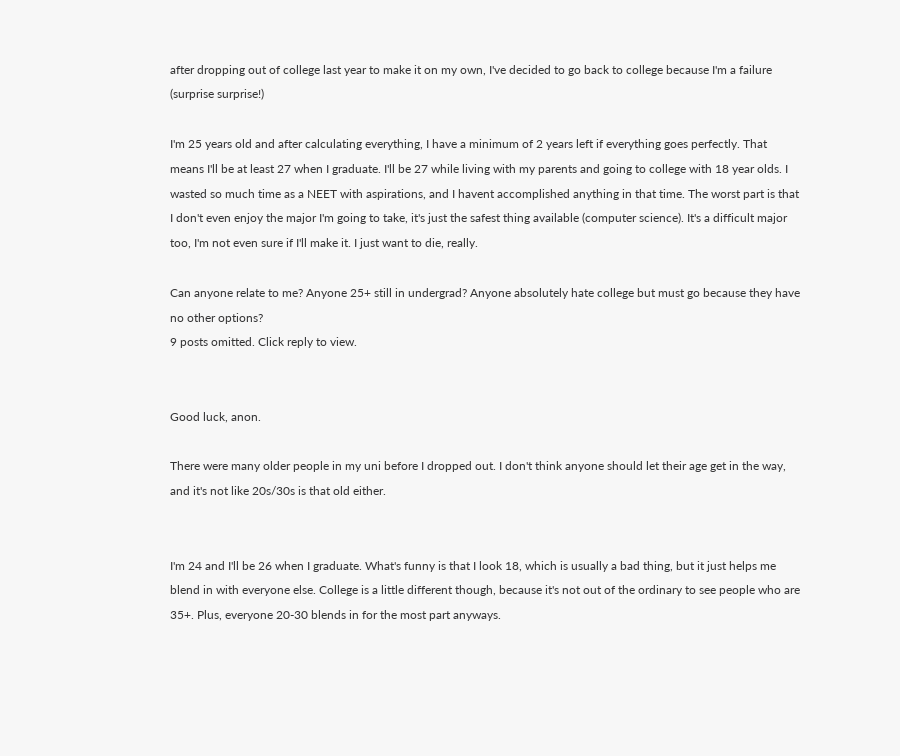after dropping out of college last year to make it on my own, I've decided to go back to college because I'm a failure (surprise surprise!)

I'm 25 years old and after calculating everything, I have a minimum of 2 years left if everything goes perfectly. That means I'll be at least 27 when I graduate. I'll be 27 while living with my parents and going to college with 18 year olds. I wasted so much time as a NEET with aspirations, and I havent accomplished anything in that time. The worst part is that I don't even enjoy the major I'm going to take, it's just the safest thing available (computer science). It's a difficult major too, I'm not even sure if I'll make it. I just want to die, really.

Can anyone relate to me? Anyone 25+ still in undergrad? Anyone absolutely hate college but must go because they have no other options?
9 posts omitted. Click reply to view.


Good luck, anon.

There were many older people in my uni before I dropped out. I don't think anyone should let their age get in the way, and it's not like 20s/30s is that old either.


I'm 24 and I'll be 26 when I graduate. What's funny is that I look 18, which is usually a bad thing, but it just helps me blend in with everyone else. College is a little different though, because it's not out of the ordinary to see people who are 35+. Plus, everyone 20-30 blends in for the most part anyways.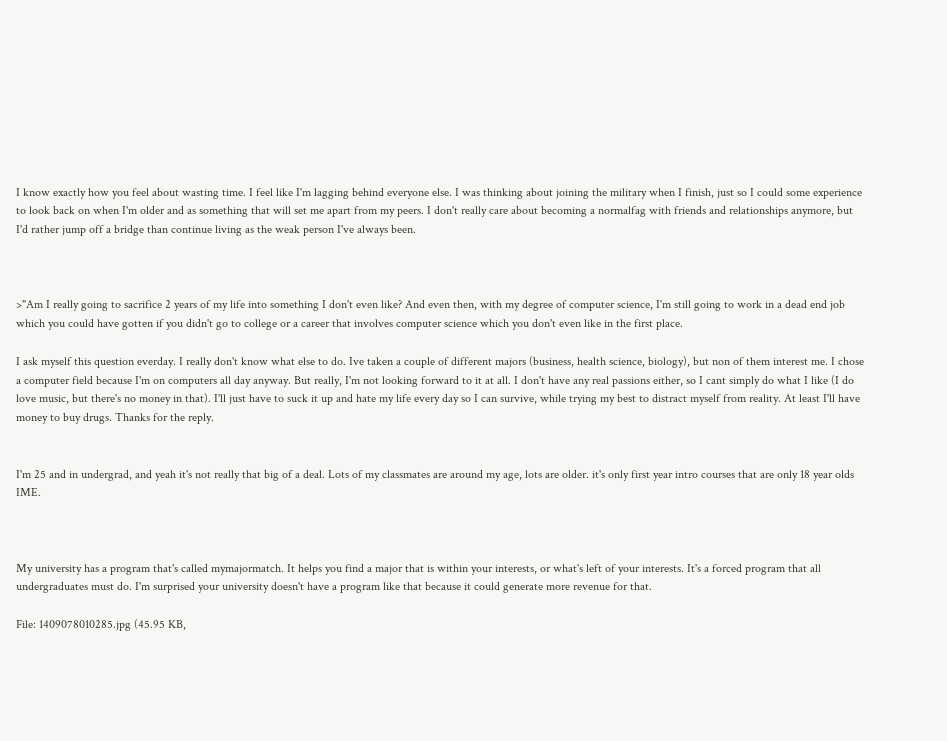I know exactly how you feel about wasting time. I feel like I'm lagging behind everyone else. I was thinking about joining the military when I finish, just so I could some experience to look back on when I'm older and as something that will set me apart from my peers. I don't really care about becoming a normalfag with friends and relationships anymore, but I'd rather jump off a bridge than continue living as the weak person I've always been.



>"Am I really going to sacrifice 2 years of my life into something I don't even like? And even then, with my degree of computer science, I'm still going to work in a dead end job which you could have gotten if you didn't go to college or a career that involves computer science which you don't even like in the first place.

I ask myself this question everday. I really don't know what else to do. Ive taken a couple of different majors (business, health science, biology), but non of them interest me. I chose a computer field because I'm on computers all day anyway. But really, I'm not looking forward to it at all. I don't have any real passions either, so I cant simply do what I like (I do love music, but there's no money in that). I'll just have to suck it up and hate my life every day so I can survive, while trying my best to distract myself from reality. At least I'll have money to buy drugs. Thanks for the reply.


I'm 25 and in undergrad, and yeah it's not really that big of a deal. Lots of my classmates are around my age, lots are older. it's only first year intro courses that are only 18 year olds IME.



My university has a program that's called mymajormatch. It helps you find a major that is within your interests, or what's left of your interests. It's a forced program that all undergraduates must do. I'm surprised your university doesn't have a program like that because it could generate more revenue for that.

File: 1409078010285.jpg (45.95 KB,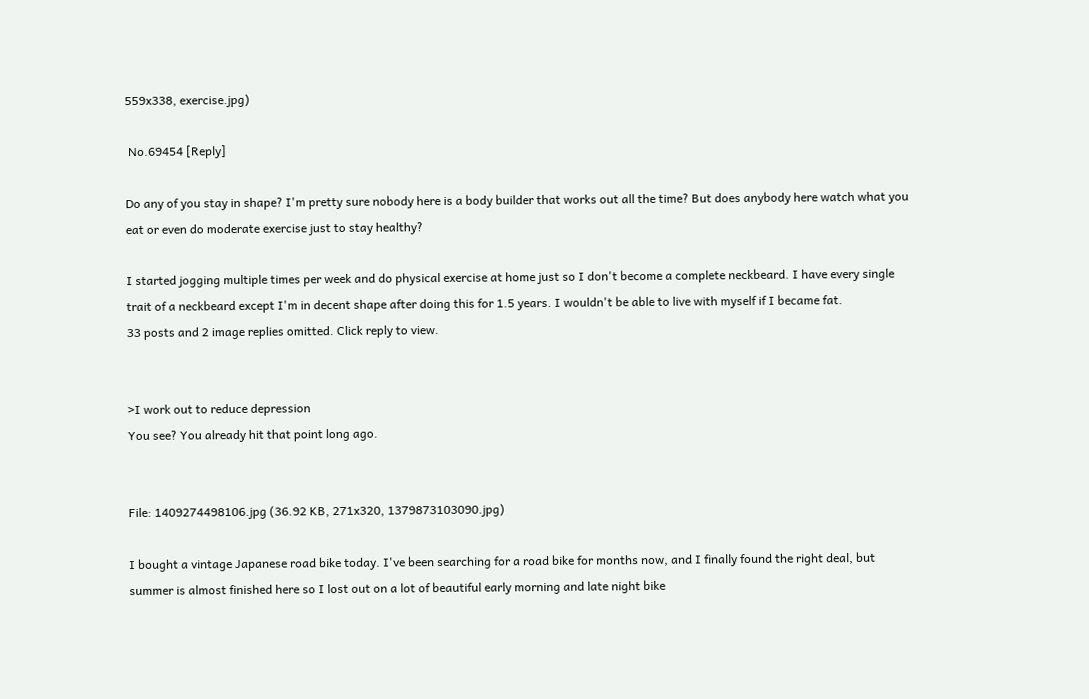559x338, exercise.jpg)

 No.69454 [Reply]

Do any of you stay in shape? I'm pretty sure nobody here is a body builder that works out all the time? But does anybody here watch what you eat or even do moderate exercise just to stay healthy?

I started jogging multiple times per week and do physical exercise at home just so I don't become a complete neckbeard. I have every single trait of a neckbeard except I'm in decent shape after doing this for 1.5 years. I wouldn't be able to live with myself if I became fat.
33 posts and 2 image replies omitted. Click reply to view.


>I work out to reduce depression
You see? You already hit that point long ago.


File: 1409274498106.jpg (36.92 KB, 271x320, 1379873103090.jpg)

I bought a vintage Japanese road bike today. I've been searching for a road bike for months now, and I finally found the right deal, but summer is almost finished here so I lost out on a lot of beautiful early morning and late night bike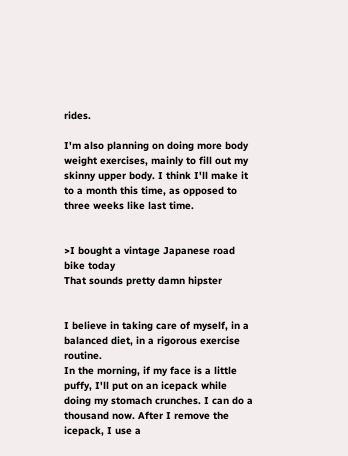rides.

I'm also planning on doing more body weight exercises, mainly to fill out my skinny upper body. I think I'll make it to a month this time, as opposed to three weeks like last time.


>I bought a vintage Japanese road bike today
That sounds pretty damn hipster


I believe in taking care of myself, in a balanced diet, in a rigorous exercise routine.
In the morning, if my face is a little puffy, I'll put on an icepack while doing my stomach crunches. I can do a thousand now. After I remove the icepack, I use a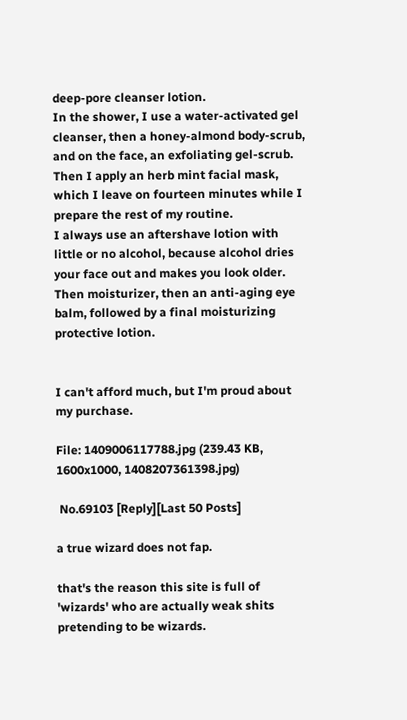deep-pore cleanser lotion.
In the shower, I use a water-activated gel cleanser, then a honey-almond body-scrub, and on the face, an exfoliating gel-scrub. Then I apply an herb mint facial mask, which I leave on fourteen minutes while I prepare the rest of my routine.
I always use an aftershave lotion with little or no alcohol, because alcohol dries your face out and makes you look older. Then moisturizer, then an anti-aging eye balm, followed by a final moisturizing protective lotion.


I can't afford much, but I'm proud about my purchase.

File: 1409006117788.jpg (239.43 KB, 1600x1000, 1408207361398.jpg)

 No.69103 [Reply][Last 50 Posts]

a true wizard does not fap.

that's the reason this site is full of 'wizards' who are actually weak shits pretending to be wizards.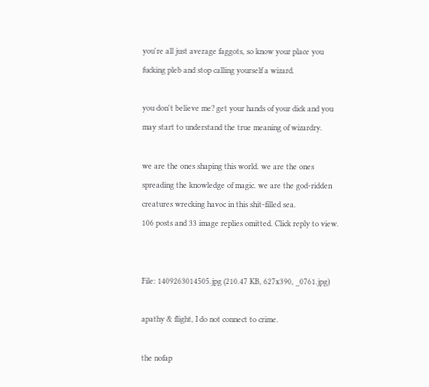you're all just average faggots, so know your place you fucking pleb and stop calling yourself a wizard.

you don't believe me? get your hands of your dick and you may start to understand the true meaning of wizardry.

we are the ones shaping this world. we are the ones spreading the knowledge of magic. we are the god-ridden creatures wrecking havoc in this shit-filled sea.
106 posts and 33 image replies omitted. Click reply to view.


File: 1409263014505.jpg (210.47 KB, 627x390, _0761.jpg)

apathy & flight, I do not connect to crime.

the nofap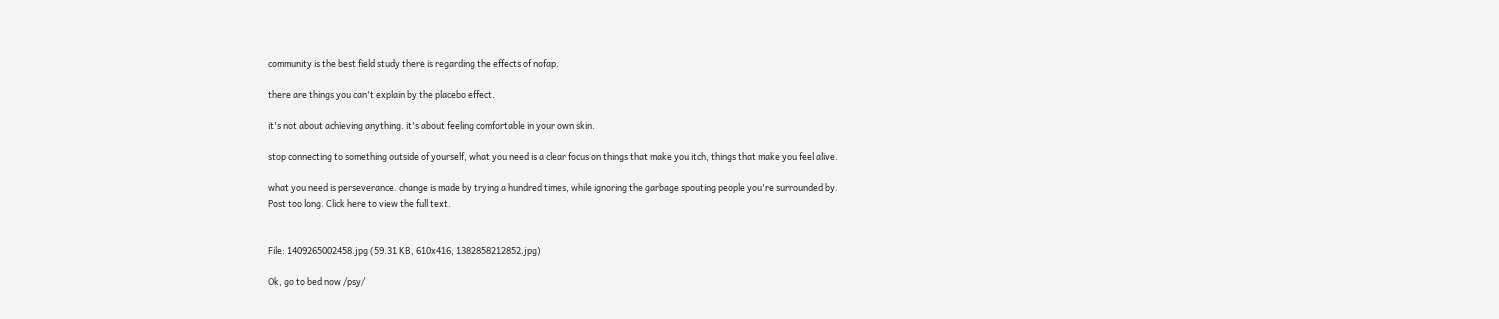community is the best field study there is regarding the effects of nofap.

there are things you can't explain by the placebo effect.

it's not about achieving anything. it's about feeling comfortable in your own skin.

stop connecting to something outside of yourself, what you need is a clear focus on things that make you itch, things that make you feel alive.

what you need is perseverance. change is made by trying a hundred times, while ignoring the garbage spouting people you're surrounded by.
Post too long. Click here to view the full text.


File: 1409265002458.jpg (59.31 KB, 610x416, 1382858212852.jpg)

Ok, go to bed now /psy/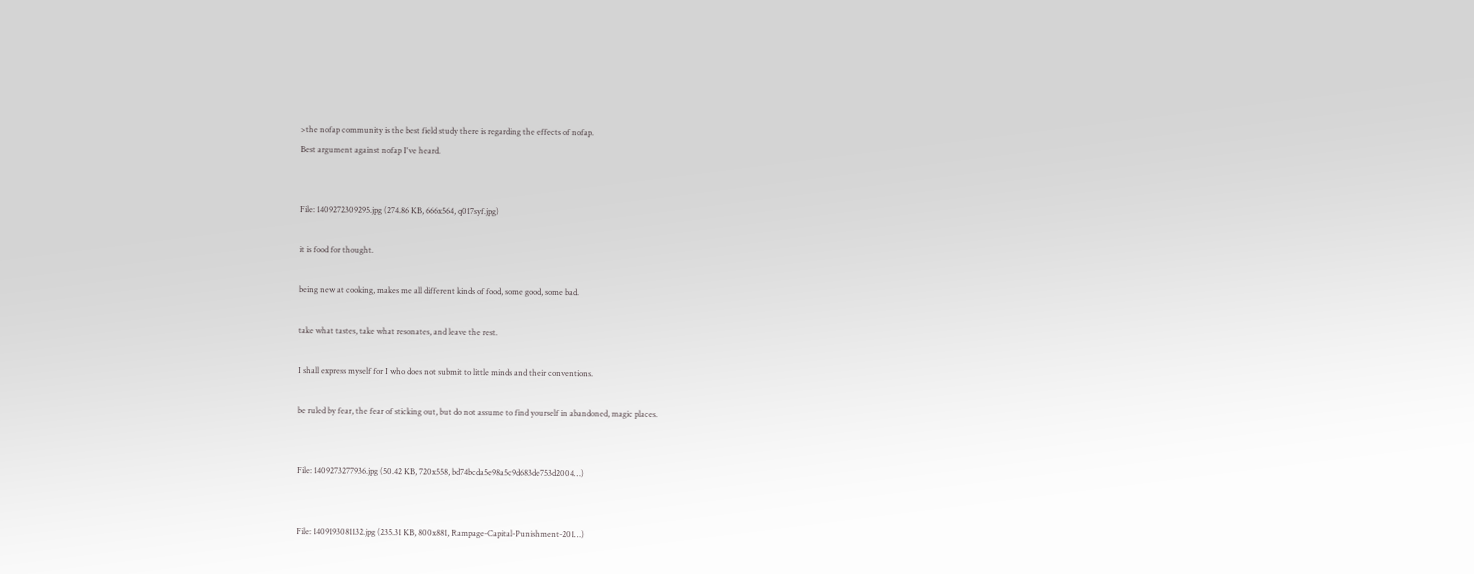>the nofap community is the best field study there is regarding the effects of nofap.
Best argument against nofap I've heard.


File: 1409272309295.jpg (274.86 KB, 666x564, q017syf.jpg)

it is food for thought.

being new at cooking, makes me all different kinds of food, some good, some bad.

take what tastes, take what resonates, and leave the rest.

I shall express myself for I who does not submit to little minds and their conventions.

be ruled by fear, the fear of sticking out, but do not assume to find yourself in abandoned, magic places.


File: 1409273277936.jpg (50.42 KB, 720x558, bd74bcda5e98a5c9d683de753d2004…)


File: 1409193081132.jpg (235.31 KB, 800x881, Rampage-Capital-Punishment-201…)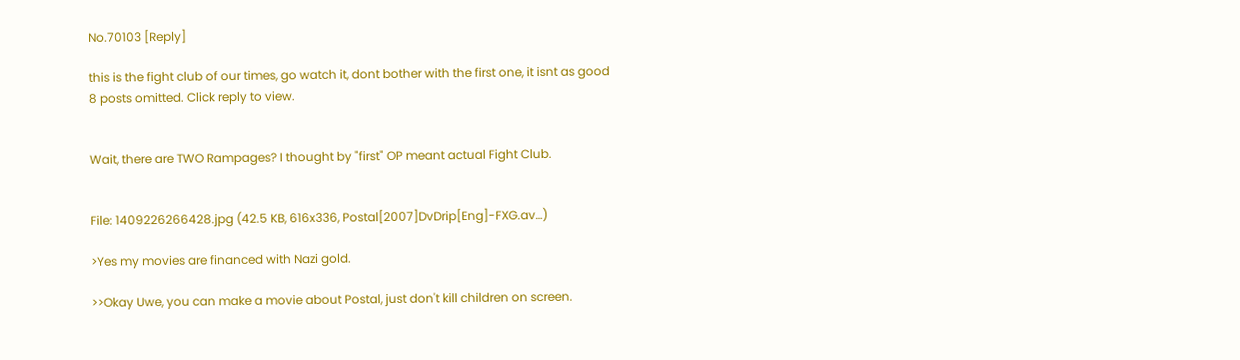No.70103 [Reply]

this is the fight club of our times, go watch it, dont bother with the first one, it isnt as good
8 posts omitted. Click reply to view.


Wait, there are TWO Rampages? I thought by "first" OP meant actual Fight Club.


File: 1409226266428.jpg (42.5 KB, 616x336, Postal[2007]DvDrip[Eng]-FXG.av…)

>Yes my movies are financed with Nazi gold.

>>Okay Uwe, you can make a movie about Postal, just don't kill children on screen.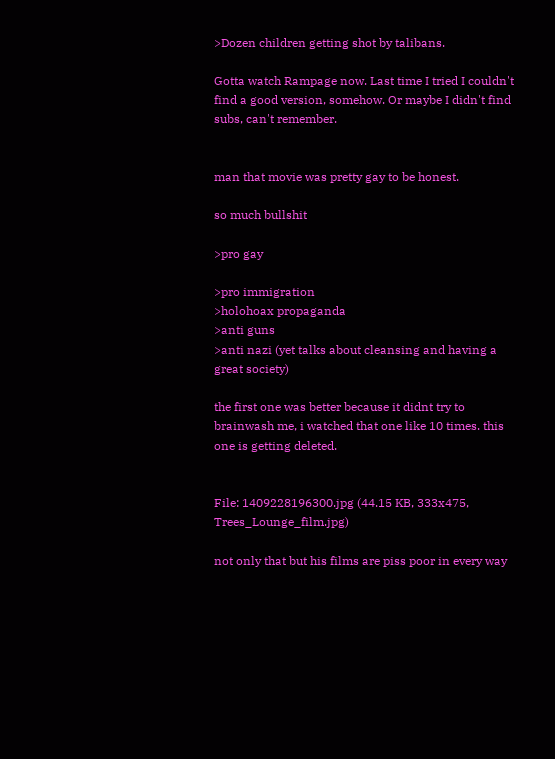>Dozen children getting shot by talibans.

Gotta watch Rampage now. Last time I tried I couldn't find a good version, somehow. Or maybe I didn't find subs, can't remember.


man that movie was pretty gay to be honest.

so much bullshit

>pro gay

>pro immigration
>holohoax propaganda
>anti guns
>anti nazi (yet talks about cleansing and having a great society)

the first one was better because it didnt try to brainwash me, i watched that one like 10 times. this one is getting deleted.


File: 1409228196300.jpg (44.15 KB, 333x475, Trees_Lounge_film.jpg)

not only that but his films are piss poor in every way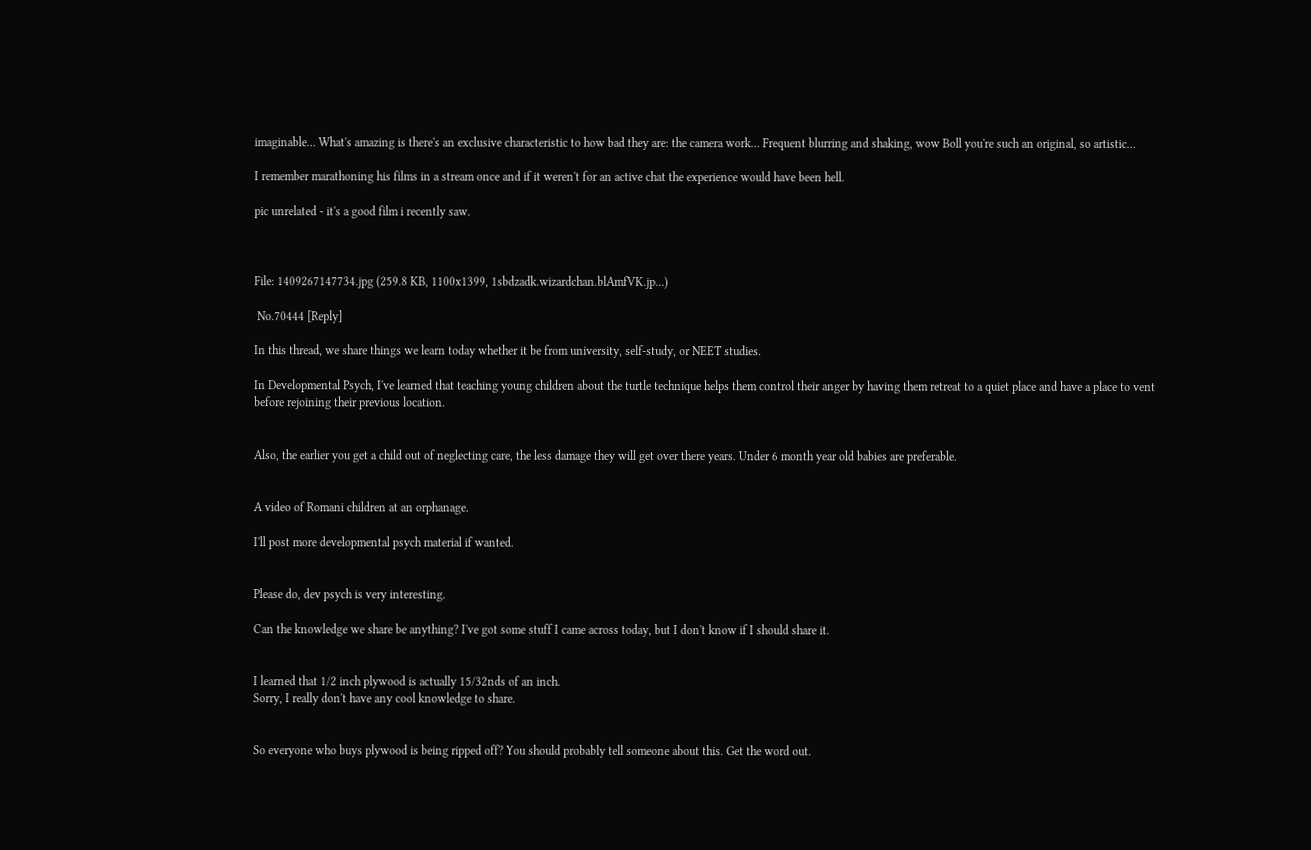imaginable… What's amazing is there's an exclusive characteristic to how bad they are: the camera work… Frequent blurring and shaking, wow Boll you're such an original, so artistic…

I remember marathoning his films in a stream once and if it weren't for an active chat the experience would have been hell.

pic unrelated - it's a good film i recently saw.



File: 1409267147734.jpg (259.8 KB, 1100x1399, 1sbdzadk.wizardchan.blAmfVK.jp…)

 No.70444 [Reply]

In this thread, we share things we learn today whether it be from university, self-study, or NEET studies.

In Developmental Psych, I've learned that teaching young children about the turtle technique helps them control their anger by having them retreat to a quiet place and have a place to vent before rejoining their previous location.


Also, the earlier you get a child out of neglecting care, the less damage they will get over there years. Under 6 month year old babies are preferable.


A video of Romani children at an orphanage.

I'll post more developmental psych material if wanted.


Please do, dev psych is very interesting.

Can the knowledge we share be anything? I've got some stuff I came across today, but I don't know if I should share it.


I learned that 1/2 inch plywood is actually 15/32nds of an inch.
Sorry, I really don't have any cool knowledge to share.


So everyone who buys plywood is being ripped off? You should probably tell someone about this. Get the word out.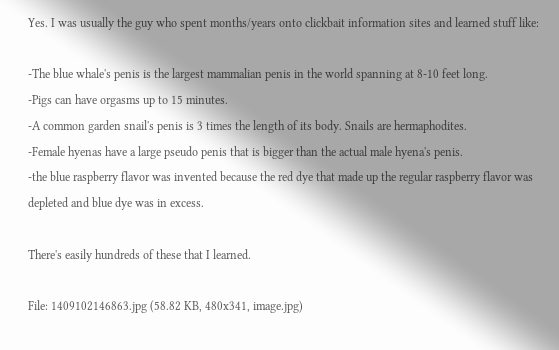Yes. I was usually the guy who spent months/years onto clickbait information sites and learned stuff like:

-The blue whale's penis is the largest mammalian penis in the world spanning at 8-10 feet long.
-Pigs can have orgasms up to 15 minutes.
-A common garden snail's penis is 3 times the length of its body. Snails are hermaphodites.
-Female hyenas have a large pseudo penis that is bigger than the actual male hyena's penis.
-the blue raspberry flavor was invented because the red dye that made up the regular raspberry flavor was depleted and blue dye was in excess.

There's easily hundreds of these that I learned.

File: 1409102146863.jpg (58.82 KB, 480x341, image.jpg)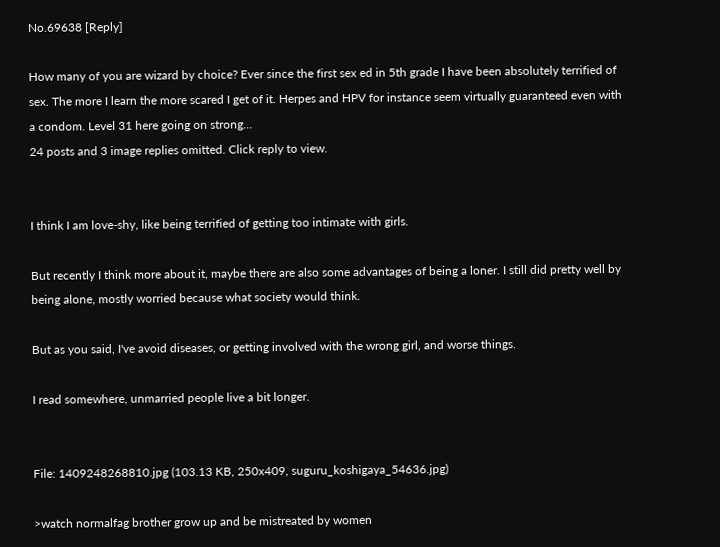No.69638 [Reply]

How many of you are wizard by choice? Ever since the first sex ed in 5th grade I have been absolutely terrified of sex. The more I learn the more scared I get of it. Herpes and HPV for instance seem virtually guaranteed even with a condom. Level 31 here going on strong…
24 posts and 3 image replies omitted. Click reply to view.


I think I am love-shy, like being terrified of getting too intimate with girls.

But recently I think more about it, maybe there are also some advantages of being a loner. I still did pretty well by being alone, mostly worried because what society would think.

But as you said, I've avoid diseases, or getting involved with the wrong girl, and worse things.

I read somewhere, unmarried people live a bit longer.


File: 1409248268810.jpg (103.13 KB, 250x409, suguru_koshigaya_54636.jpg)

>watch normalfag brother grow up and be mistreated by women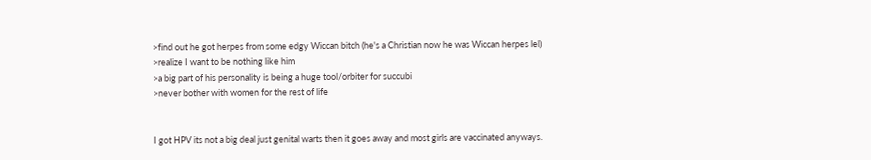>find out he got herpes from some edgy Wiccan bitch (he's a Christian now he was Wiccan herpes lel)
>realize I want to be nothing like him
>a big part of his personality is being a huge tool/orbiter for succubi
>never bother with women for the rest of life


I got HPV its not a big deal just genital warts then it goes away and most girls are vaccinated anyways.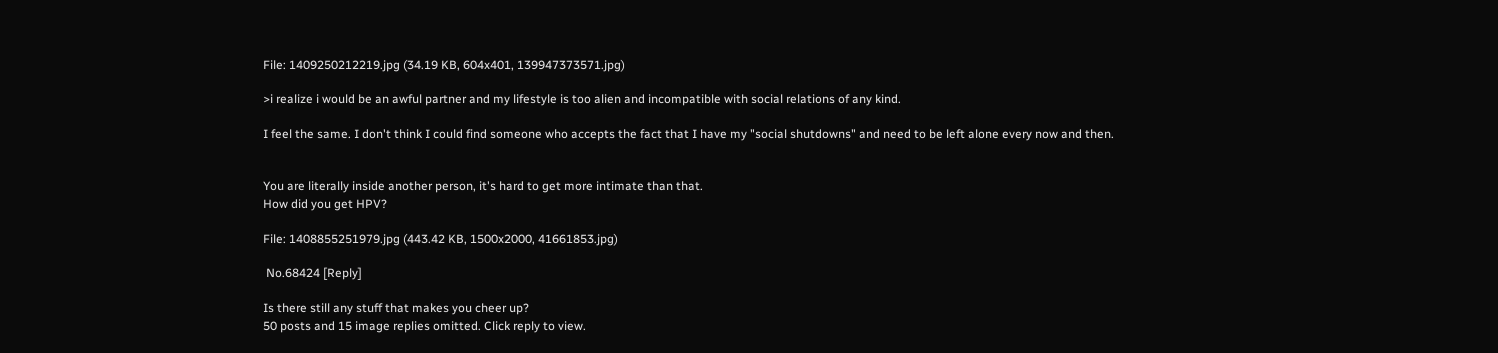File: 1409250212219.jpg (34.19 KB, 604x401, 139947373571.jpg)

>i realize i would be an awful partner and my lifestyle is too alien and incompatible with social relations of any kind.

I feel the same. I don't think I could find someone who accepts the fact that I have my "social shutdowns" and need to be left alone every now and then.


You are literally inside another person, it's hard to get more intimate than that.
How did you get HPV?

File: 1408855251979.jpg (443.42 KB, 1500x2000, 41661853.jpg)

 No.68424 [Reply]

Is there still any stuff that makes you cheer up?
50 posts and 15 image replies omitted. Click reply to view.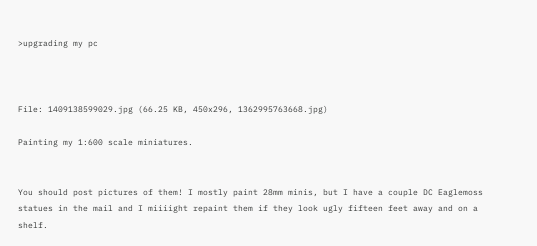>upgrading my pc



File: 1409138599029.jpg (66.25 KB, 450x296, 1362995763668.jpg)

Painting my 1:600 scale miniatures.


You should post pictures of them! I mostly paint 28mm minis, but I have a couple DC Eaglemoss statues in the mail and I miiiight repaint them if they look ugly fifteen feet away and on a shelf.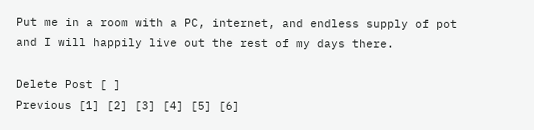Put me in a room with a PC, internet, and endless supply of pot and I will happily live out the rest of my days there.

Delete Post [ ]
Previous [1] [2] [3] [4] [5] [6]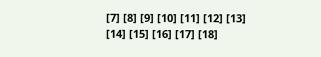[7] [8] [9] [10] [11] [12] [13] [14] [15] [16] [17] [18]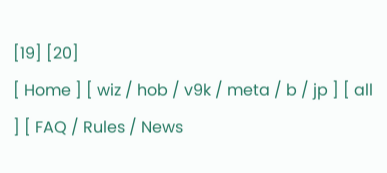[19] [20]
[ Home ] [ wiz / hob / v9k / meta / b / jp ] [ all ] [ FAQ / Rules / News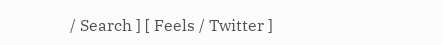/ Search ] [ Feels / Twitter ]